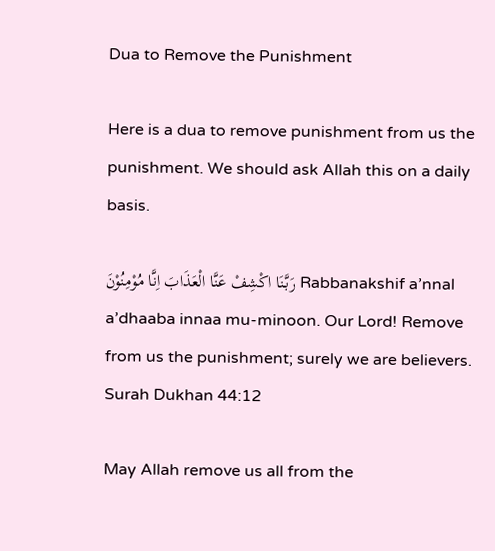Dua to Remove the Punishment

Here is a dua to remove punishment from us the punishment. We should ask Allah this on a daily basis.

رَبَّنَا اكْشِفْ عَنَّا الْعَذَابَ اِنَّا مُوْمِنُوْنَ Rabbanakshif a’nnal a’dhaaba innaa mu-minoon. Our Lord! Remove from us the punishment; surely we are believers. Surah Dukhan 44:12

May Allah remove us all from the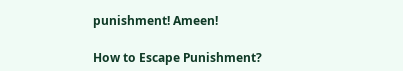punishment! Ameen!

How to Escape Punishment?